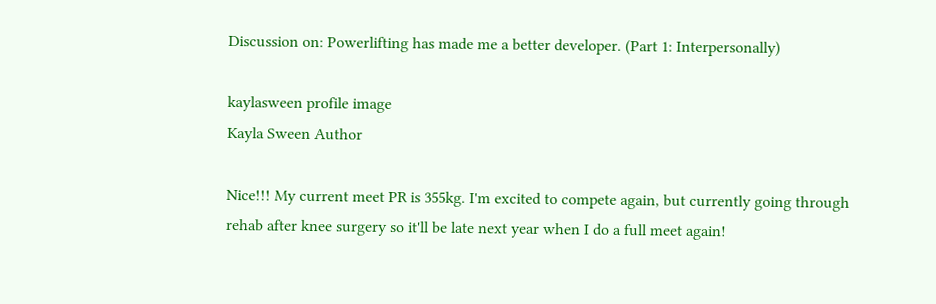Discussion on: Powerlifting has made me a better developer. (Part 1: Interpersonally)

kaylasween profile image
Kayla Sween Author

Nice!!! My current meet PR is 355kg. I'm excited to compete again, but currently going through rehab after knee surgery so it'll be late next year when I do a full meet again!